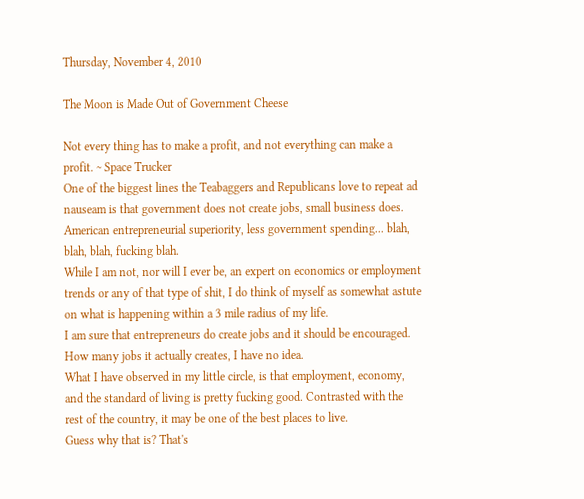Thursday, November 4, 2010

The Moon is Made Out of Government Cheese

Not every thing has to make a profit, and not everything can make a profit. ~ Space Trucker
One of the biggest lines the Teabaggers and Republicans love to repeat ad nauseam is that government does not create jobs, small business does. American entrepreneurial superiority, less government spending... blah, blah, blah, fucking blah.
While I am not, nor will I ever be, an expert on economics or employment trends or any of that type of shit, I do think of myself as somewhat astute on what is happening within a 3 mile radius of my life.
I am sure that entrepreneurs do create jobs and it should be encouraged. How many jobs it actually creates, I have no idea.
What I have observed in my little circle, is that employment, economy, and the standard of living is pretty fucking good. Contrasted with the rest of the country, it may be one of the best places to live.
Guess why that is? That's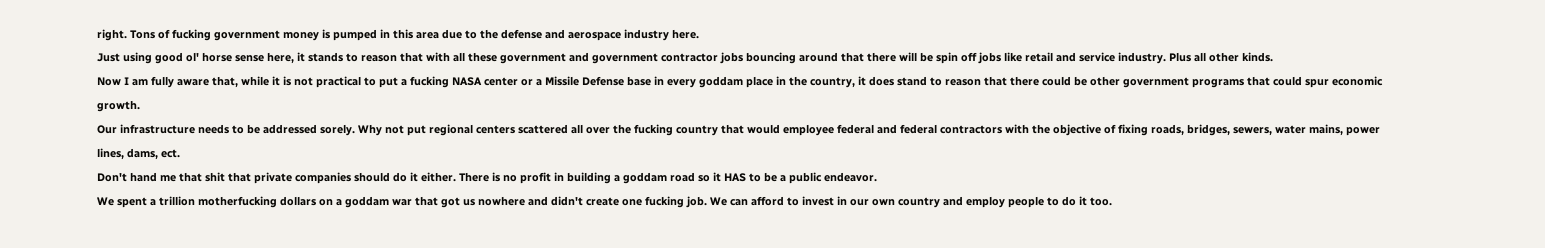right. Tons of fucking government money is pumped in this area due to the defense and aerospace industry here.
Just using good ol' horse sense here, it stands to reason that with all these government and government contractor jobs bouncing around that there will be spin off jobs like retail and service industry. Plus all other kinds.
Now I am fully aware that, while it is not practical to put a fucking NASA center or a Missile Defense base in every goddam place in the country, it does stand to reason that there could be other government programs that could spur economic growth.
Our infrastructure needs to be addressed sorely. Why not put regional centers scattered all over the fucking country that would employee federal and federal contractors with the objective of fixing roads, bridges, sewers, water mains, power lines, dams, ect.
Don't hand me that shit that private companies should do it either. There is no profit in building a goddam road so it HAS to be a public endeavor.
We spent a trillion motherfucking dollars on a goddam war that got us nowhere and didn't create one fucking job. We can afford to invest in our own country and employ people to do it too.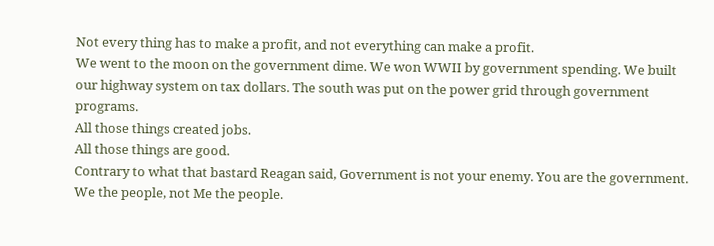Not every thing has to make a profit, and not everything can make a profit.
We went to the moon on the government dime. We won WWII by government spending. We built our highway system on tax dollars. The south was put on the power grid through government programs.
All those things created jobs.
All those things are good.
Contrary to what that bastard Reagan said, Government is not your enemy. You are the government. We the people, not Me the people.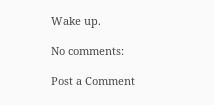Wake up.

No comments:

Post a Comment